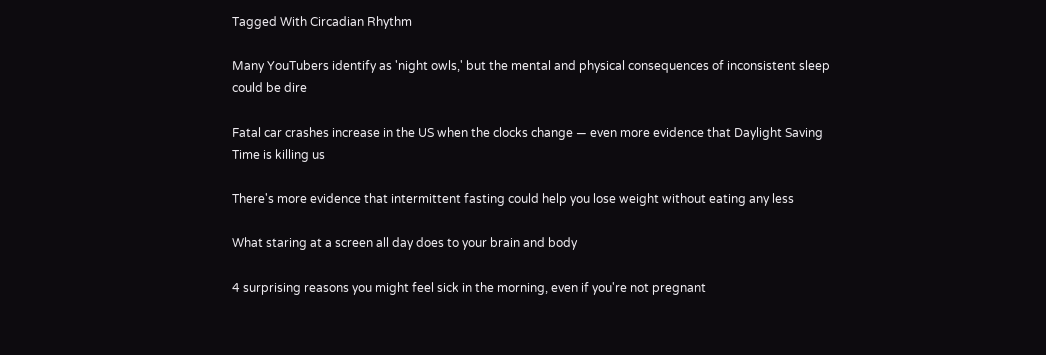Tagged With Circadian Rhythm

Many YouTubers identify as 'night owls,' but the mental and physical consequences of inconsistent sleep could be dire

Fatal car crashes increase in the US when the clocks change — even more evidence that Daylight Saving Time is killing us

There's more evidence that intermittent fasting could help you lose weight without eating any less

What staring at a screen all day does to your brain and body

4 surprising reasons you might feel sick in the morning, even if you're not pregnant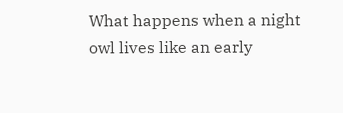What happens when a night owl lives like an early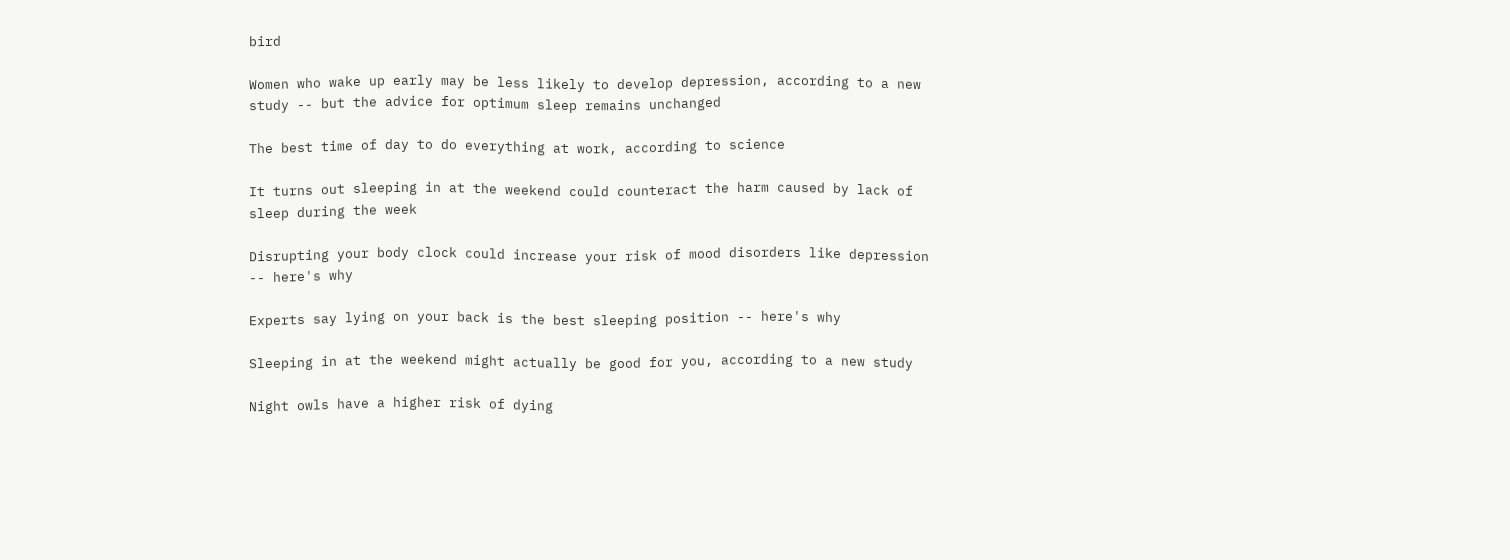bird

Women who wake up early may be less likely to develop depression, according to a new study -- but the advice for optimum sleep remains unchanged

The best time of day to do everything at work, according to science

It turns out sleeping in at the weekend could counteract the harm caused by lack of sleep during the week

Disrupting your body clock could increase your risk of mood disorders like depression -- here's why

Experts say lying on your back is the best sleeping position -- here's why

Sleeping in at the weekend might actually be good for you, according to a new study

Night owls have a higher risk of dying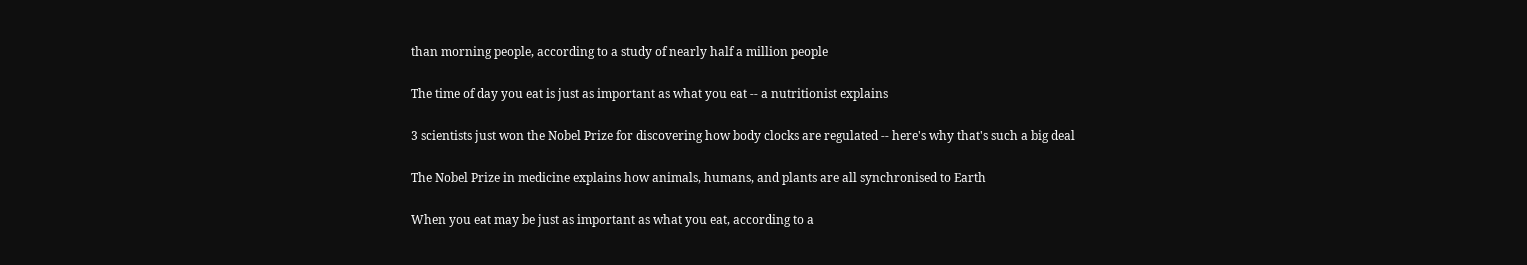than morning people, according to a study of nearly half a million people

The time of day you eat is just as important as what you eat -- a nutritionist explains

3 scientists just won the Nobel Prize for discovering how body clocks are regulated -- here's why that's such a big deal

The Nobel Prize in medicine explains how animals, humans, and plants are all synchronised to Earth

When you eat may be just as important as what you eat, according to a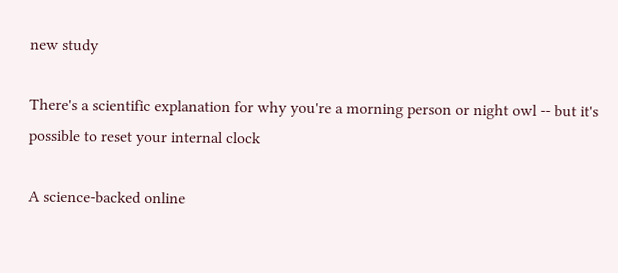new study

There's a scientific explanation for why you're a morning person or night owl -- but it's possible to reset your internal clock

A science-backed online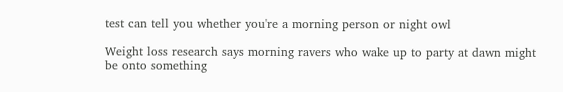test can tell you whether you're a morning person or night owl

Weight loss research says morning ravers who wake up to party at dawn might be onto something